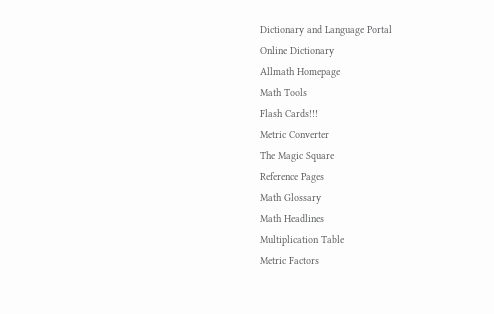Dictionary and Language Portal
Online Dictionary
Allmath Homepage
Math Tools
Flash Cards!!!
Metric Converter
The Magic Square
Reference Pages
Math Glossary
Math Headlines
Multiplication Table
Metric Factors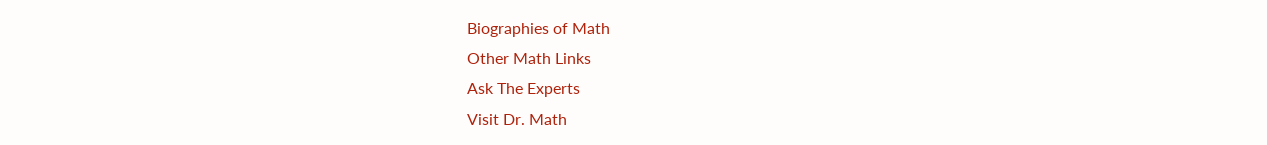Biographies of Math
Other Math Links
Ask The Experts
Visit Dr. Math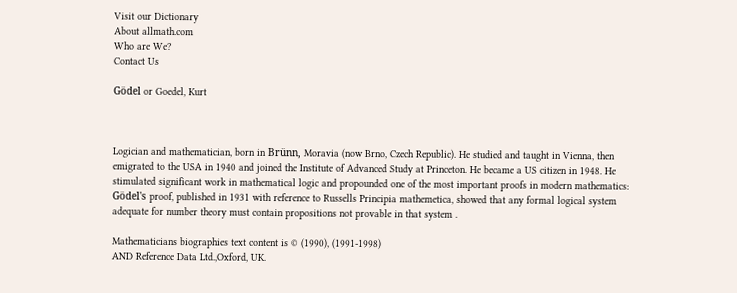Visit our Dictionary
About allmath.com
Who are We?
Contact Us

Gödel or Goedel, Kurt



Logician and mathematician, born in Brünn, Moravia (now Brno, Czech Republic). He studied and taught in Vienna, then emigrated to the USA in 1940 and joined the Institute of Advanced Study at Princeton. He became a US citizen in 1948. He stimulated significant work in mathematical logic and propounded one of the most important proofs in modern mathematics: Gödel's proof, published in 1931 with reference to Russells Principia mathemetica, showed that any formal logical system adequate for number theory must contain propositions not provable in that system .

Mathematicians biographies text content is © (1990), (1991-1998)
AND Reference Data Ltd.,Oxford, UK.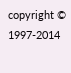copyright © 1997-2014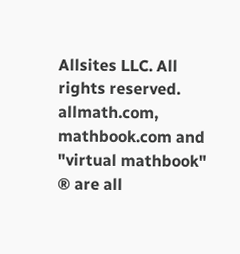Allsites LLC. All rights reserved.
allmath.com, mathbook.com and "virtual mathbook" ® are all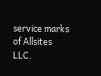service marks of Allsites LLC.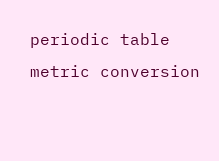periodic table metric conversion